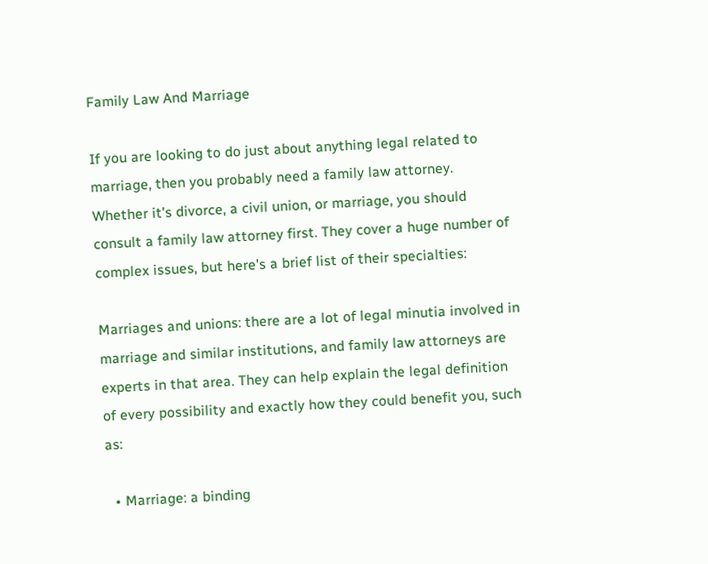Family Law And Marriage

If you are looking to do just about anything legal related to marriage, then you probably need a family law attorney. Whether it's divorce, a civil union, or marriage, you should consult a family law attorney first. They cover a huge number of complex issues, but here's a brief list of their specialties:

Marriages and unions: there are a lot of legal minutia involved in marriage and similar institutions, and family law attorneys are experts in that area. They can help explain the legal definition of every possibility and exactly how they could benefit you, such as:

  • Marriage: a binding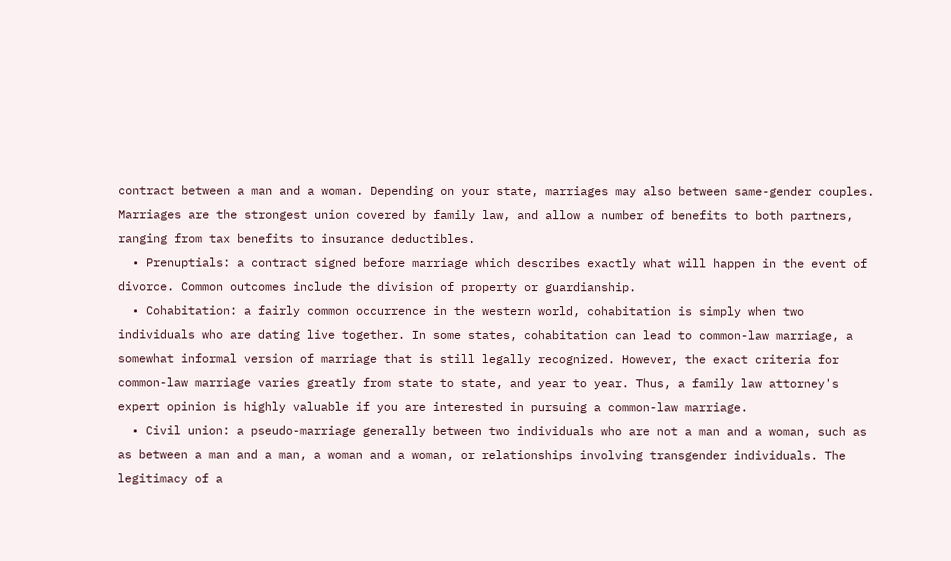contract between a man and a woman. Depending on your state, marriages may also between same-gender couples. Marriages are the strongest union covered by family law, and allow a number of benefits to both partners, ranging from tax benefits to insurance deductibles.
  • Prenuptials: a contract signed before marriage which describes exactly what will happen in the event of divorce. Common outcomes include the division of property or guardianship.
  • Cohabitation: a fairly common occurrence in the western world, cohabitation is simply when two individuals who are dating live together. In some states, cohabitation can lead to common-law marriage, a somewhat informal version of marriage that is still legally recognized. However, the exact criteria for common-law marriage varies greatly from state to state, and year to year. Thus, a family law attorney's expert opinion is highly valuable if you are interested in pursuing a common-law marriage.
  • Civil union: a pseudo-marriage generally between two individuals who are not a man and a woman, such as as between a man and a man, a woman and a woman, or relationships involving transgender individuals. The legitimacy of a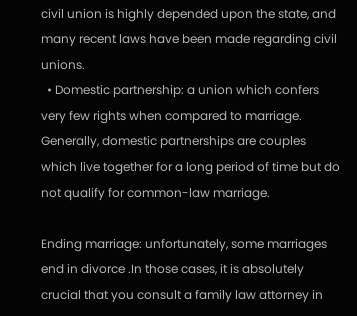civil union is highly depended upon the state, and many recent laws have been made regarding civil unions.
  • Domestic partnership: a union which confers very few rights when compared to marriage. Generally, domestic partnerships are couples which live together for a long period of time but do not qualify for common-law marriage.

Ending marriage: unfortunately, some marriages end in divorce .In those cases, it is absolutely crucial that you consult a family law attorney in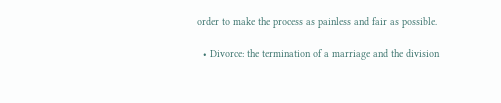order to make the process as painless and fair as possible.

  • Divorce: the termination of a marriage and the division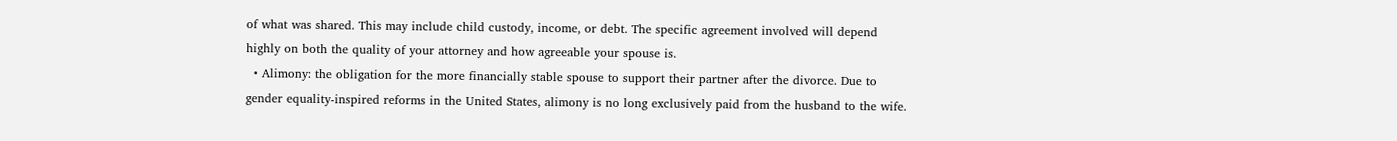of what was shared. This may include child custody, income, or debt. The specific agreement involved will depend highly on both the quality of your attorney and how agreeable your spouse is.
  • Alimony: the obligation for the more financially stable spouse to support their partner after the divorce. Due to gender equality-inspired reforms in the United States, alimony is no long exclusively paid from the husband to the wife.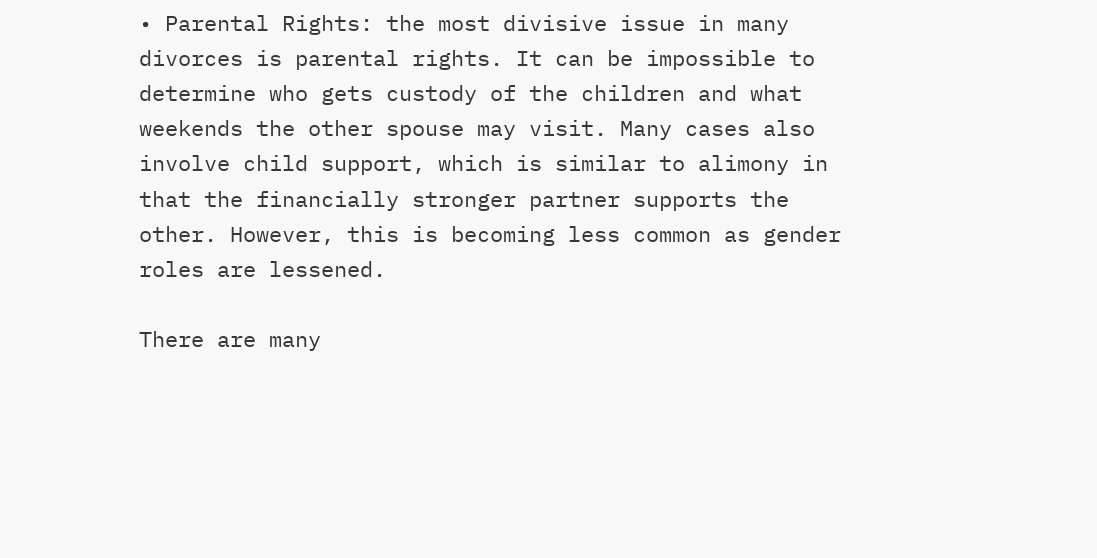• Parental Rights: the most divisive issue in many divorces is parental rights. It can be impossible to determine who gets custody of the children and what weekends the other spouse may visit. Many cases also involve child support, which is similar to alimony in that the financially stronger partner supports the other. However, this is becoming less common as gender roles are lessened.

There are many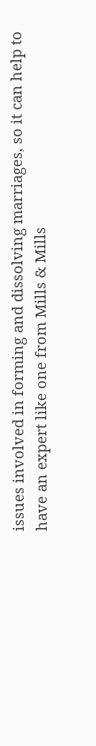issues involved in forming and dissolving marriages, so it can help to have an expert like one from Mills & Mills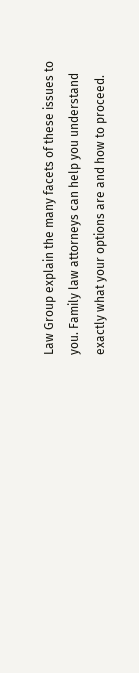Law Group explain the many facets of these issues to you. Family law attorneys can help you understand exactly what your options are and how to proceed.